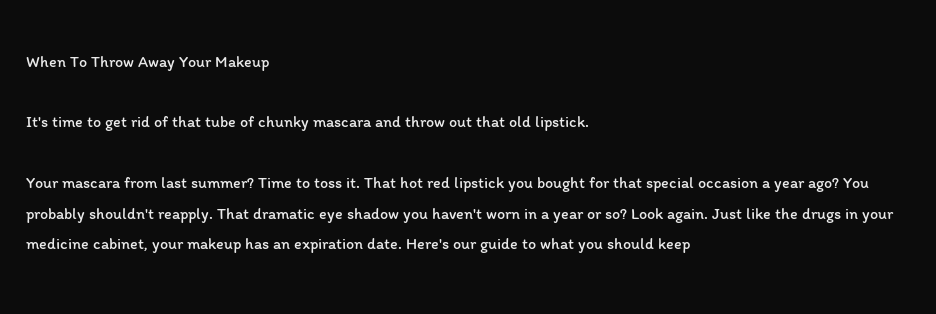When To Throw Away Your Makeup

It's time to get rid of that tube of chunky mascara and throw out that old lipstick.

Your mascara from last summer? Time to toss it. That hot red lipstick you bought for that special occasion a year ago? You probably shouldn't reapply. That dramatic eye shadow you haven't worn in a year or so? Look again. Just like the drugs in your medicine cabinet, your makeup has an expiration date. Here's our guide to what you should keep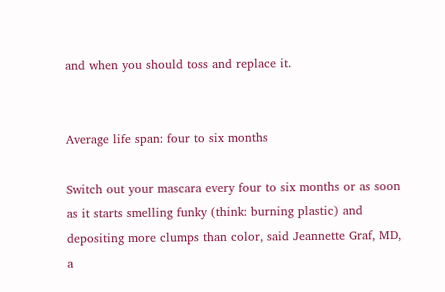and when you should toss and replace it.


Average life span: four to six months

Switch out your mascara every four to six months or as soon as it starts smelling funky (think: burning plastic) and depositing more clumps than color, said Jeannette Graf, MD, a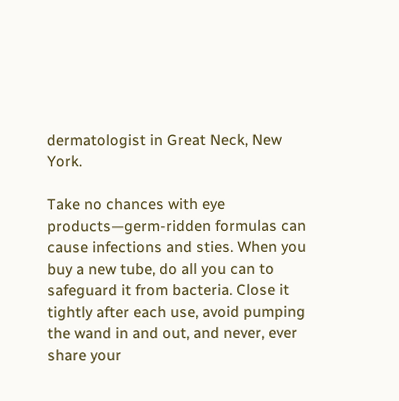dermatologist in Great Neck, New York.

Take no chances with eye products—germ-ridden formulas can cause infections and sties. When you buy a new tube, do all you can to safeguard it from bacteria. Close it tightly after each use, avoid pumping the wand in and out, and never, ever share your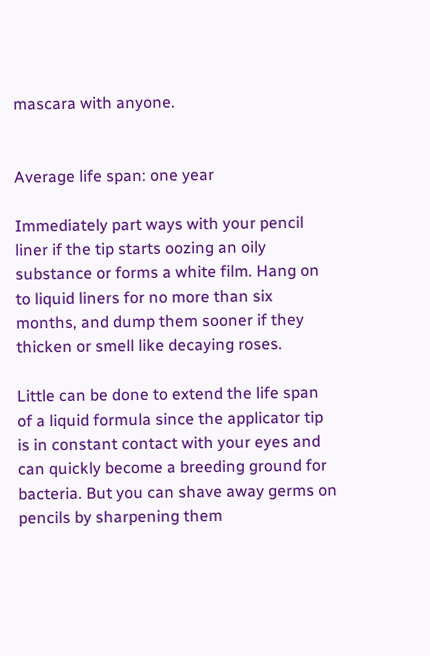mascara with anyone.


Average life span: one year

Immediately part ways with your pencil liner if the tip starts oozing an oily substance or forms a white film. Hang on to liquid liners for no more than six months, and dump them sooner if they thicken or smell like decaying roses.

Little can be done to extend the life span of a liquid formula since the applicator tip is in constant contact with your eyes and can quickly become a breeding ground for bacteria. But you can shave away germs on pencils by sharpening them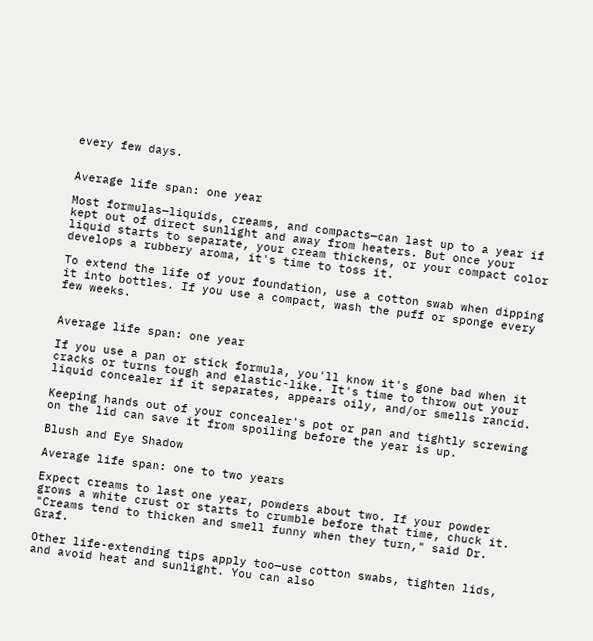every few days.


Average life span: one year

Most formulas—liquids, creams, and compacts—can last up to a year if kept out of direct sunlight and away from heaters. But once your liquid starts to separate, your cream thickens, or your compact color develops a rubbery aroma, it's time to toss it.

To extend the life of your foundation, use a cotton swab when dipping it into bottles. If you use a compact, wash the puff or sponge every few weeks.


Average life span: one year

If you use a pan or stick formula, you'll know it's gone bad when it cracks or turns tough and elastic-like. It's time to throw out your liquid concealer if it separates, appears oily, and/or smells rancid.

Keeping hands out of your concealer's pot or pan and tightly screwing on the lid can save it from spoiling before the year is up.

Blush and Eye Shadow

Average life span: one to two years

Expect creams to last one year, powders about two. If your powder grows a white crust or starts to crumble before that time, chuck it. "Creams tend to thicken and smell funny when they turn," said Dr. Graf.

Other life-extending tips apply too—use cotton swabs, tighten lids, and avoid heat and sunlight. You can also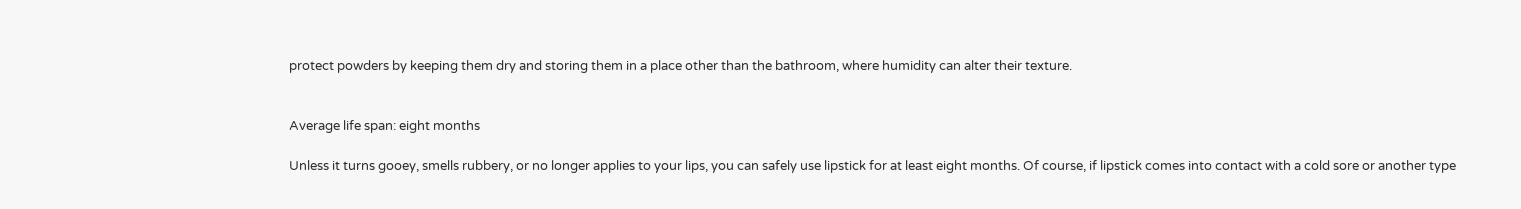protect powders by keeping them dry and storing them in a place other than the bathroom, where humidity can alter their texture.


Average life span: eight months

Unless it turns gooey, smells rubbery, or no longer applies to your lips, you can safely use lipstick for at least eight months. Of course, if lipstick comes into contact with a cold sore or another type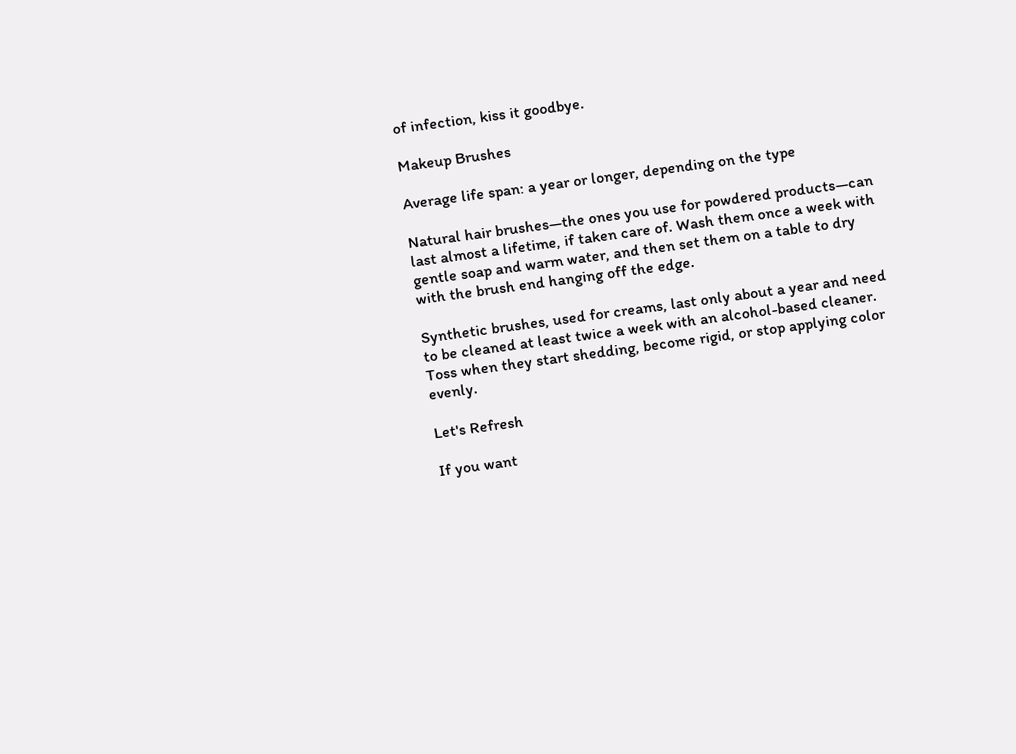of infection, kiss it goodbye.

Makeup Brushes

Average life span: a year or longer, depending on the type

Natural hair brushes—the ones you use for powdered products—can last almost a lifetime, if taken care of. Wash them once a week with gentle soap and warm water, and then set them on a table to dry with the brush end hanging off the edge.

Synthetic brushes, used for creams, last only about a year and need to be cleaned at least twice a week with an alcohol-based cleaner. Toss when they start shedding, become rigid, or stop applying color evenly.

Let's Refresh

If you want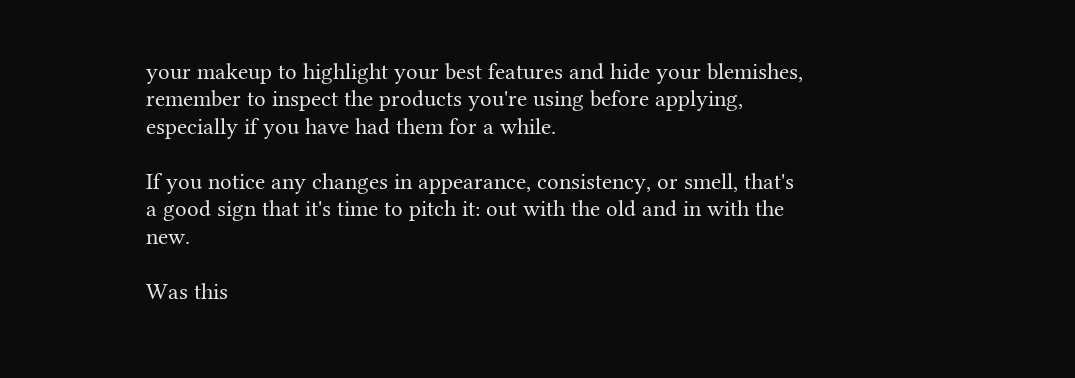your makeup to highlight your best features and hide your blemishes, remember to inspect the products you're using before applying, especially if you have had them for a while.

If you notice any changes in appearance, consistency, or smell, that's a good sign that it's time to pitch it: out with the old and in with the new.

Was this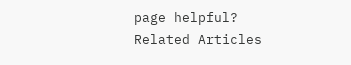page helpful?
Related Articles